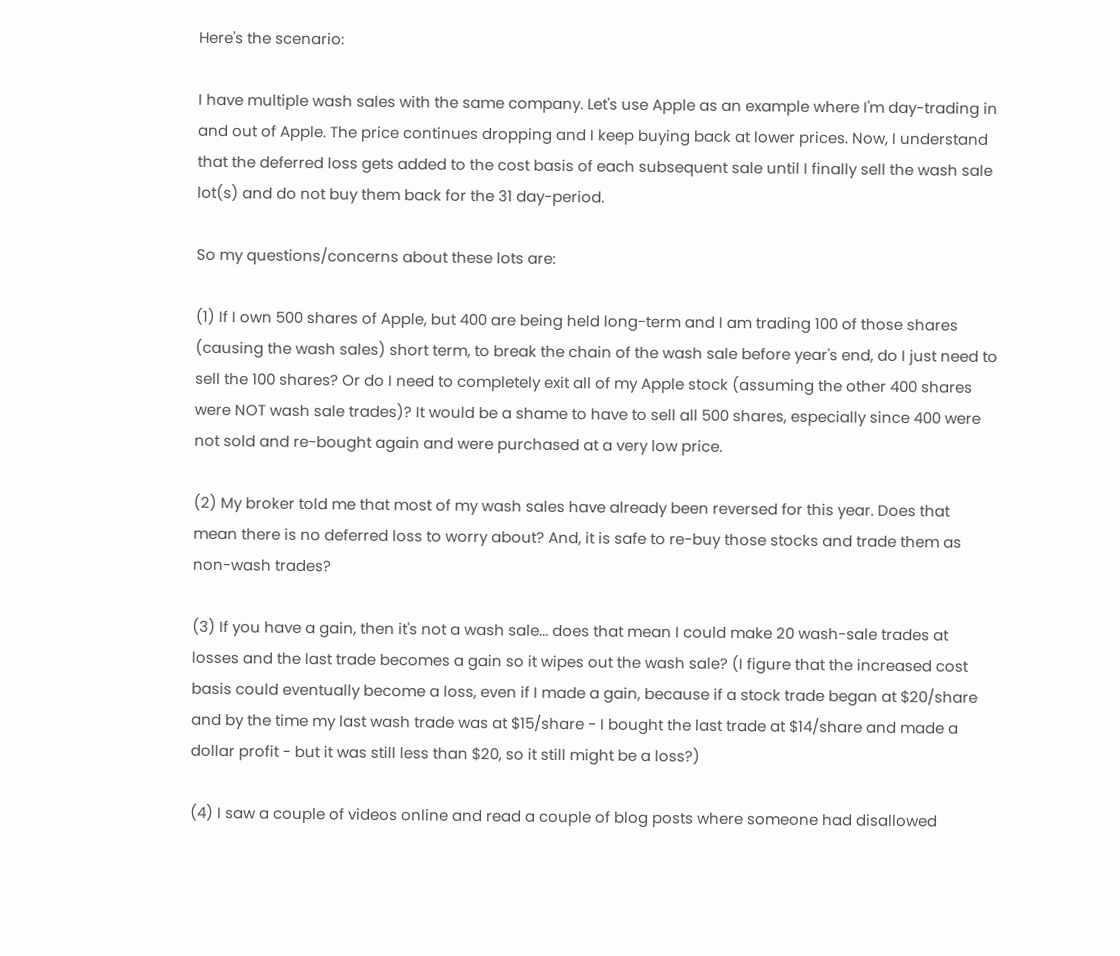Here's the scenario:

I have multiple wash sales with the same company. Let's use Apple as an example where I'm day-trading in and out of Apple. The price continues dropping and I keep buying back at lower prices. Now, I understand that the deferred loss gets added to the cost basis of each subsequent sale until I finally sell the wash sale lot(s) and do not buy them back for the 31 day-period.

So my questions/concerns about these lots are:

(1) If I own 500 shares of Apple, but 400 are being held long-term and I am trading 100 of those shares (causing the wash sales) short term, to break the chain of the wash sale before year's end, do I just need to sell the 100 shares? Or do I need to completely exit all of my Apple stock (assuming the other 400 shares were NOT wash sale trades)? It would be a shame to have to sell all 500 shares, especially since 400 were not sold and re-bought again and were purchased at a very low price.

(2) My broker told me that most of my wash sales have already been reversed for this year. Does that mean there is no deferred loss to worry about? And, it is safe to re-buy those stocks and trade them as non-wash trades?

(3) If you have a gain, then it's not a wash sale... does that mean I could make 20 wash-sale trades at losses and the last trade becomes a gain so it wipes out the wash sale? (I figure that the increased cost basis could eventually become a loss, even if I made a gain, because if a stock trade began at $20/share and by the time my last wash trade was at $15/share - I bought the last trade at $14/share and made a dollar profit - but it was still less than $20, so it still might be a loss?)

(4) I saw a couple of videos online and read a couple of blog posts where someone had disallowed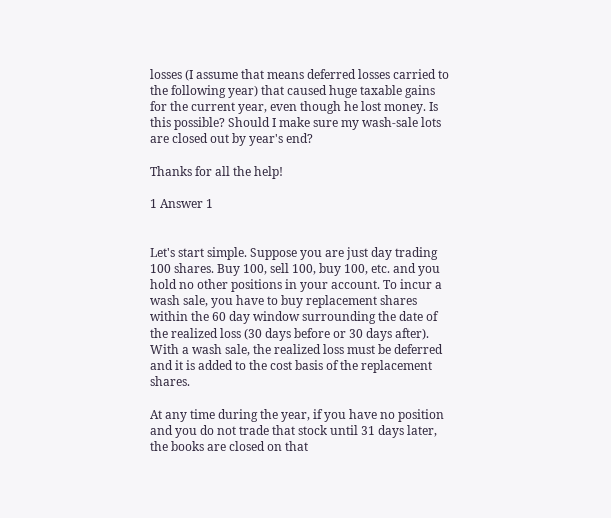losses (I assume that means deferred losses carried to the following year) that caused huge taxable gains for the current year, even though he lost money. Is this possible? Should I make sure my wash-sale lots are closed out by year's end?

Thanks for all the help!

1 Answer 1


Let's start simple. Suppose you are just day trading 100 shares. Buy 100, sell 100, buy 100, etc. and you hold no other positions in your account. To incur a wash sale, you have to buy replacement shares within the 60 day window surrounding the date of the realized loss (30 days before or 30 days after). With a wash sale, the realized loss must be deferred and it is added to the cost basis of the replacement shares.

At any time during the year, if you have no position and you do not trade that stock until 31 days later, the books are closed on that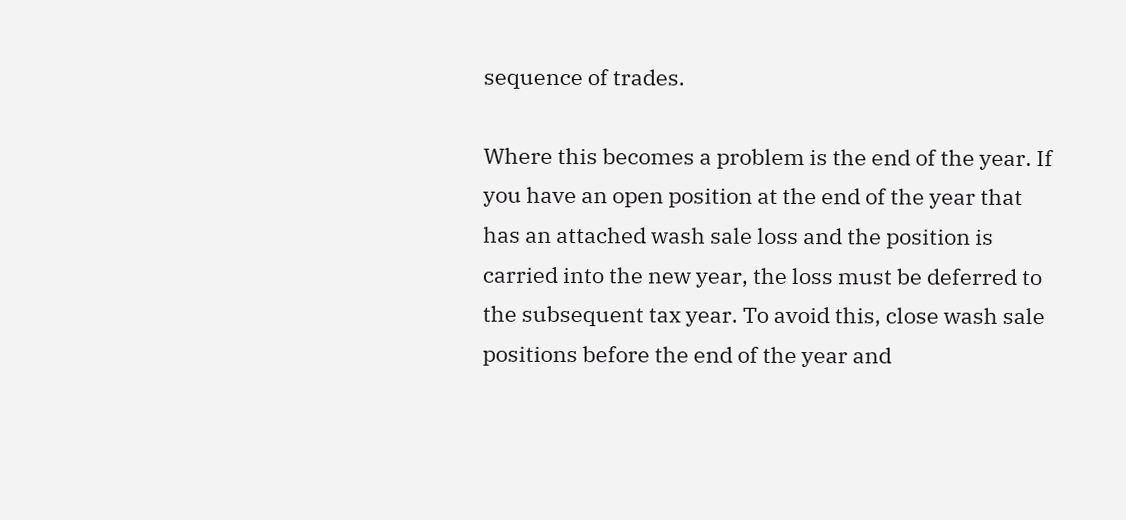sequence of trades.

Where this becomes a problem is the end of the year. If you have an open position at the end of the year that has an attached wash sale loss and the position is carried into the new year, the loss must be deferred to the subsequent tax year. To avoid this, close wash sale positions before the end of the year and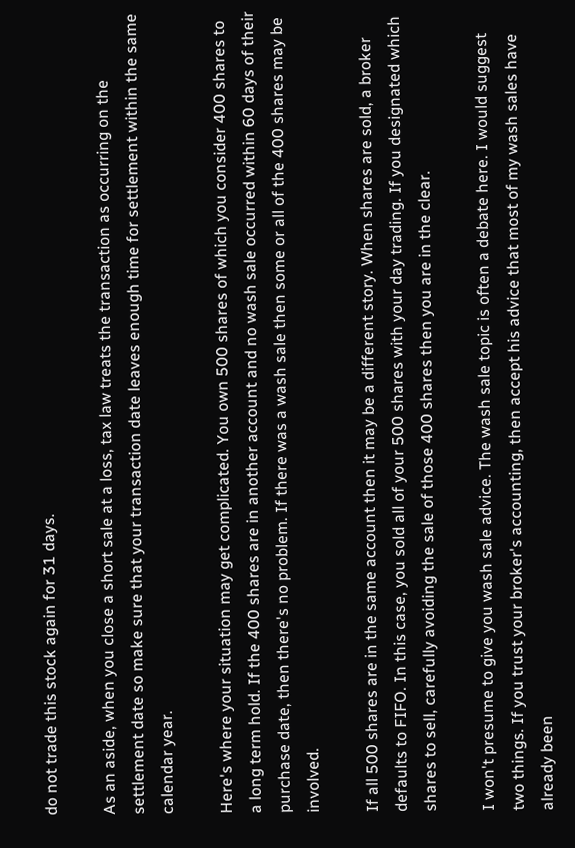do not trade this stock again for 31 days.

As an aside, when you close a short sale at a loss, tax law treats the transaction as occurring on the settlement date so make sure that your transaction date leaves enough time for settlement within the same calendar year.

Here's where your situation may get complicated. You own 500 shares of which you consider 400 shares to a long term hold. If the 400 shares are in another account and no wash sale occurred within 60 days of their purchase date, then there's no problem. If there was a wash sale then some or all of the 400 shares may be involved.

If all 500 shares are in the same account then it may be a different story. When shares are sold, a broker defaults to FIFO. In this case, you sold all of your 500 shares with your day trading. If you designated which shares to sell, carefully avoiding the sale of those 400 shares then you are in the clear.

I won't presume to give you wash sale advice. The wash sale topic is often a debate here. I would suggest two things. If you trust your broker's accounting, then accept his advice that most of my wash sales have already been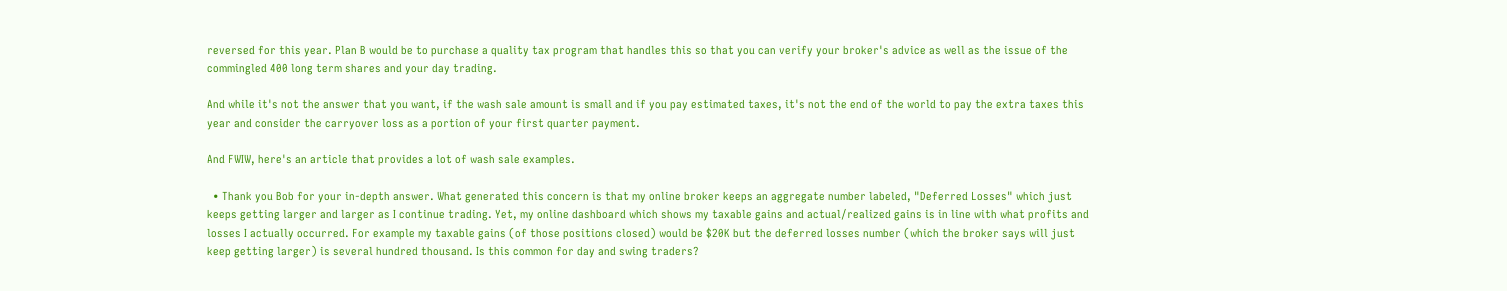reversed for this year. Plan B would be to purchase a quality tax program that handles this so that you can verify your broker's advice as well as the issue of the commingled 400 long term shares and your day trading.

And while it's not the answer that you want, if the wash sale amount is small and if you pay estimated taxes, it's not the end of the world to pay the extra taxes this year and consider the carryover loss as a portion of your first quarter payment.

And FWIW, here's an article that provides a lot of wash sale examples.

  • Thank you Bob for your in-depth answer. What generated this concern is that my online broker keeps an aggregate number labeled, "Deferred Losses" which just keeps getting larger and larger as I continue trading. Yet, my online dashboard which shows my taxable gains and actual/realized gains is in line with what profits and losses I actually occurred. For example my taxable gains (of those positions closed) would be $20K but the deferred losses number (which the broker says will just keep getting larger) is several hundred thousand. Is this common for day and swing traders?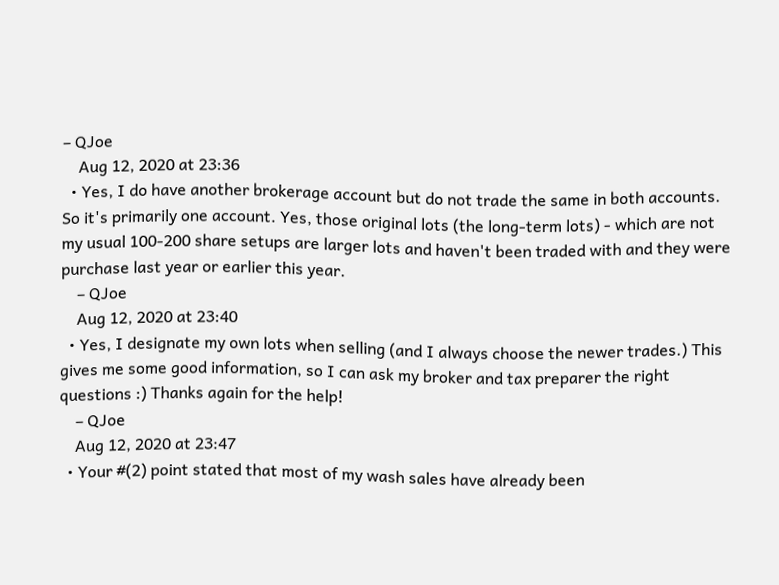– QJoe
    Aug 12, 2020 at 23:36
  • Yes, I do have another brokerage account but do not trade the same in both accounts. So it's primarily one account. Yes, those original lots (the long-term lots) - which are not my usual 100-200 share setups are larger lots and haven't been traded with and they were purchase last year or earlier this year.
    – QJoe
    Aug 12, 2020 at 23:40
  • Yes, I designate my own lots when selling (and I always choose the newer trades.) This gives me some good information, so I can ask my broker and tax preparer the right questions :) Thanks again for the help!
    – QJoe
    Aug 12, 2020 at 23:47
  • Your #(2) point stated that most of my wash sales have already been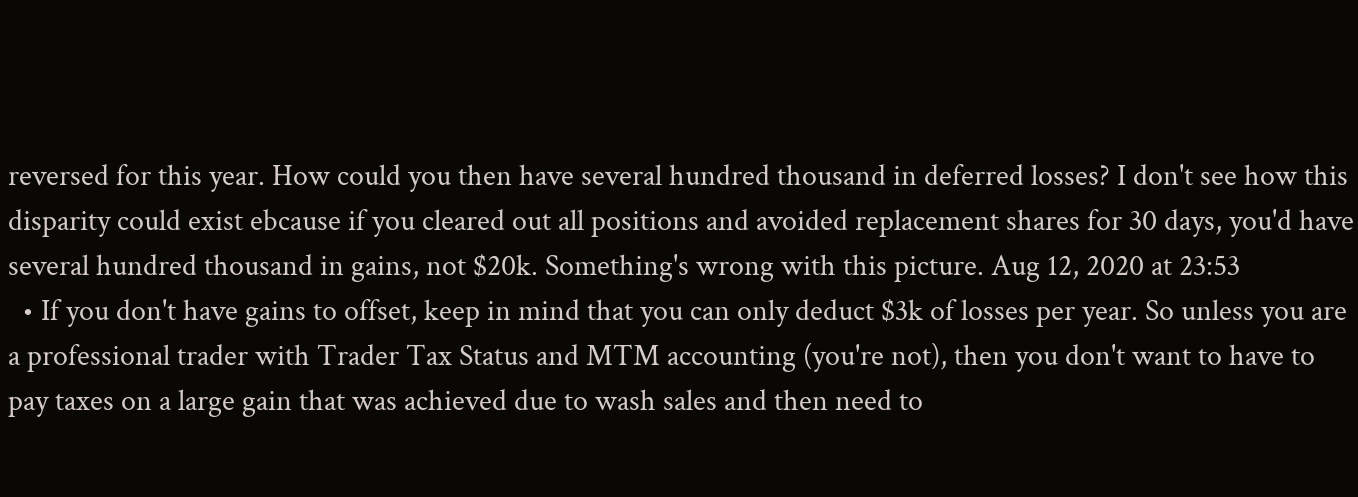reversed for this year. How could you then have several hundred thousand in deferred losses? I don't see how this disparity could exist ebcause if you cleared out all positions and avoided replacement shares for 30 days, you'd have several hundred thousand in gains, not $20k. Something's wrong with this picture. Aug 12, 2020 at 23:53
  • If you don't have gains to offset, keep in mind that you can only deduct $3k of losses per year. So unless you are a professional trader with Trader Tax Status and MTM accounting (you're not), then you don't want to have to pay taxes on a large gain that was achieved due to wash sales and then need to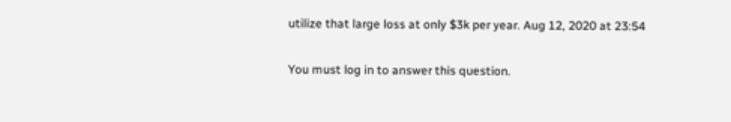utilize that large loss at only $3k per year. Aug 12, 2020 at 23:54

You must log in to answer this question.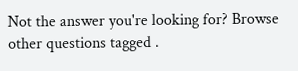Not the answer you're looking for? Browse other questions tagged .